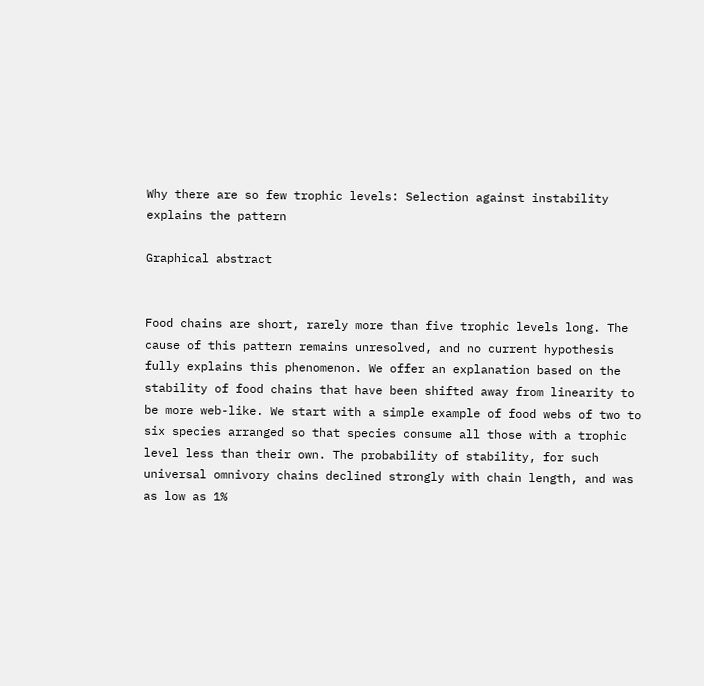Why there are so few trophic levels: Selection against instability explains the pattern

Graphical abstract


Food chains are short, rarely more than five trophic levels long. The cause of this pattern remains unresolved, and no current hypothesis fully explains this phenomenon. We offer an explanation based on the stability of food chains that have been shifted away from linearity to be more web-like. We start with a simple example of food webs of two to six species arranged so that species consume all those with a trophic level less than their own. The probability of stability, for such universal omnivory chains declined strongly with chain length, and was as low as 1%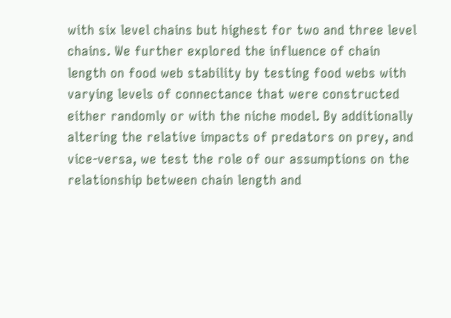with six level chains but highest for two and three level chains. We further explored the influence of chain length on food web stability by testing food webs with varying levels of connectance that were constructed either randomly or with the niche model. By additionally altering the relative impacts of predators on prey, and vice-versa, we test the role of our assumptions on the relationship between chain length and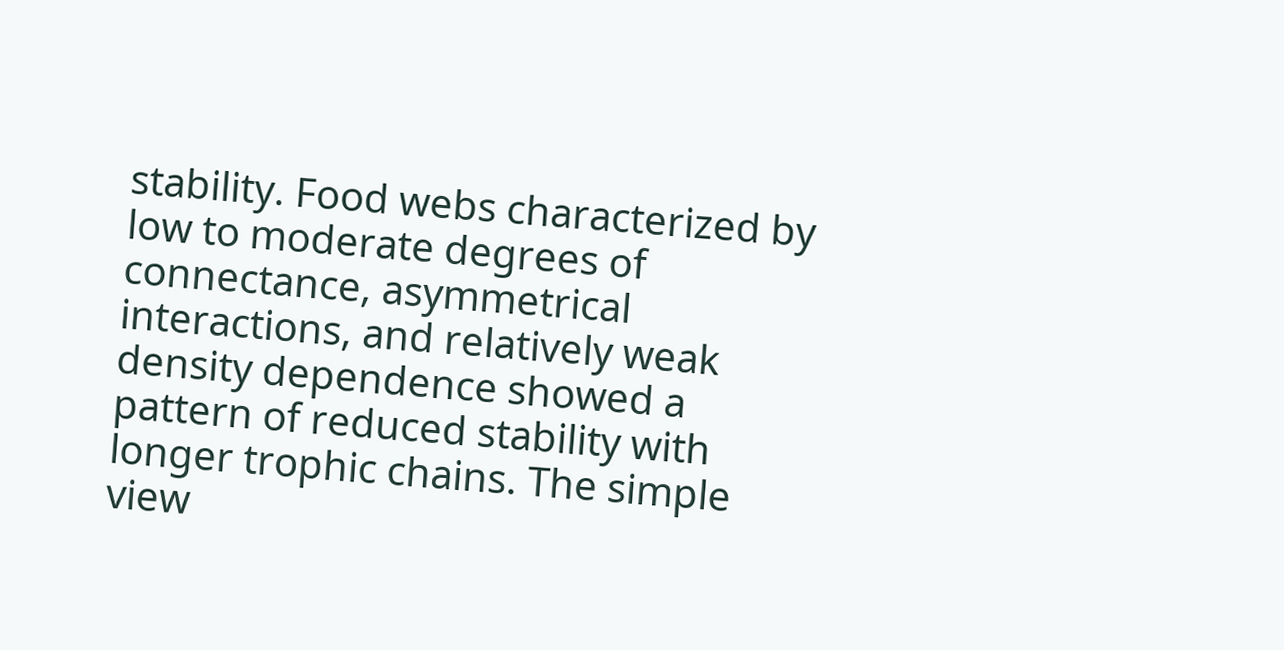stability. Food webs characterized by low to moderate degrees of connectance, asymmetrical interactions, and relatively weak density dependence showed a pattern of reduced stability with longer trophic chains. The simple view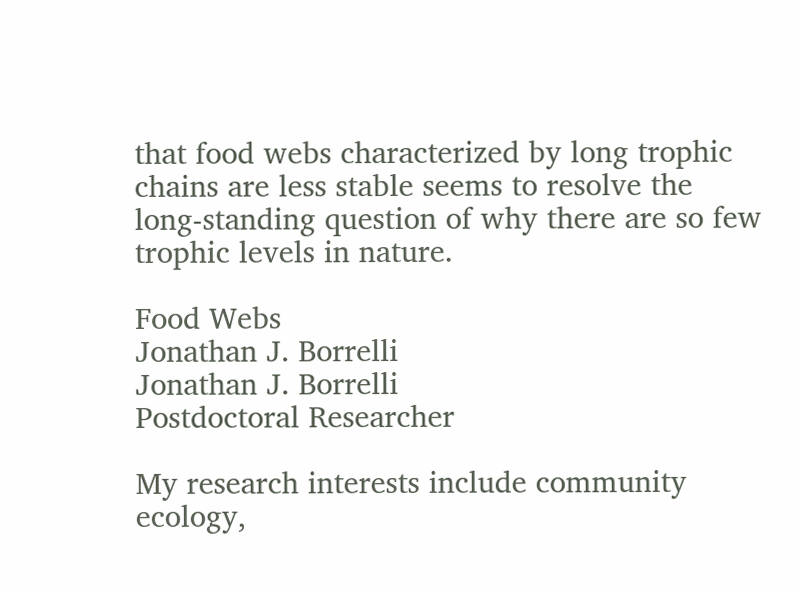that food webs characterized by long trophic chains are less stable seems to resolve the long-standing question of why there are so few trophic levels in nature.

Food Webs
Jonathan J. Borrelli
Jonathan J. Borrelli
Postdoctoral Researcher

My research interests include community ecology,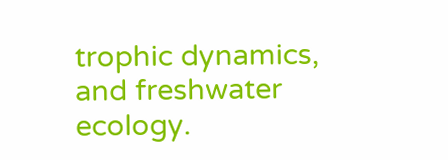trophic dynamics, and freshwater ecology.